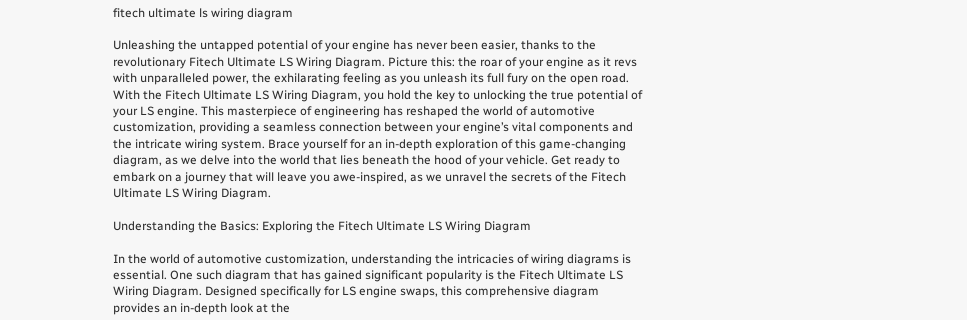fitech ultimate ls wiring diagram

Unleashing the untapped potential of your engine has never been easier, thanks to the revolutionary Fitech Ultimate LS Wiring Diagram. Picture this: the roar of your engine as it revs with unparalleled power, the exhilarating feeling as you unleash its full fury on the open road. With the Fitech Ultimate LS Wiring Diagram, you hold the key to unlocking the true potential of your LS engine. This masterpiece of engineering has reshaped the world of automotive customization, providing a seamless connection between your engine’s vital components and the intricate wiring system. Brace yourself for an in-depth exploration of this game-changing diagram, as we delve into the world that lies beneath the hood of your vehicle. Get ready to embark on a journey that will leave you awe-inspired, as we unravel the secrets of the Fitech Ultimate LS Wiring Diagram.

Understanding the Basics: Exploring the Fitech Ultimate LS Wiring Diagram

In the world of automotive customization, understanding the intricacies of wiring diagrams is essential. One such diagram that has gained significant popularity is the Fitech Ultimate LS Wiring Diagram. Designed specifically for LS engine swaps, this comprehensive diagram provides an in-depth look at the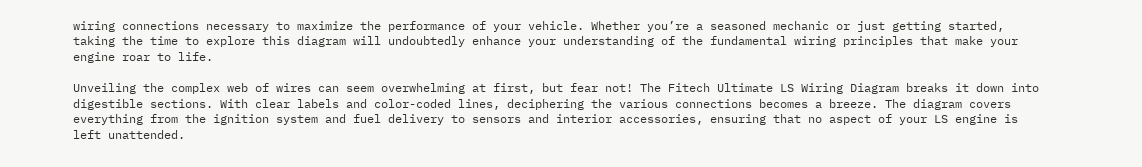wiring connections necessary to maximize the performance of your vehicle. Whether you’re a seasoned mechanic or just getting started, taking the time to explore this diagram will undoubtedly enhance your understanding of the fundamental wiring principles that make your engine roar to life.

Unveiling the complex web of wires can seem overwhelming at first, but fear not! The Fitech Ultimate LS Wiring Diagram breaks it down into digestible sections. With clear labels and color-coded lines, deciphering the various connections becomes a breeze. The diagram covers everything from the ignition system and fuel delivery to sensors and interior accessories, ensuring that no aspect of your LS engine is left unattended.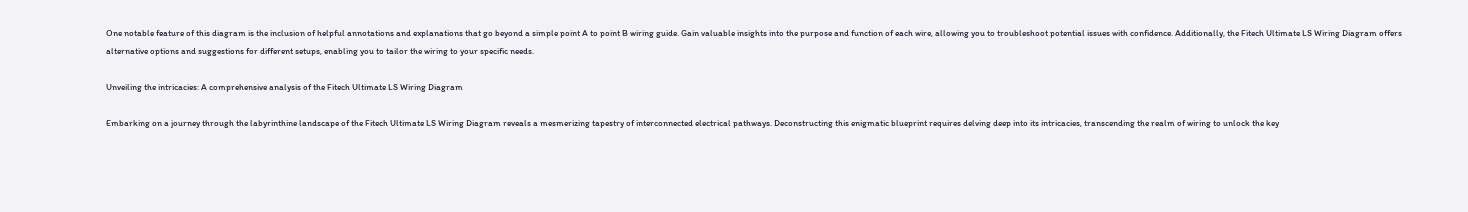One notable feature of this diagram is the inclusion of helpful annotations and explanations that go beyond a simple point A to point B wiring guide. Gain valuable insights into the purpose and function of each wire, allowing you to troubleshoot potential issues with confidence. Additionally, the Fitech Ultimate LS Wiring Diagram offers alternative options and suggestions for different setups, enabling you to tailor the wiring to your specific needs.

Unveiling the intricacies: A comprehensive analysis of the Fitech Ultimate LS Wiring Diagram

Embarking on a journey through the labyrinthine landscape of the Fitech Ultimate LS Wiring Diagram reveals a mesmerizing tapestry of interconnected electrical pathways. Deconstructing this enigmatic blueprint requires delving deep into its intricacies, transcending the realm of wiring to unlock the key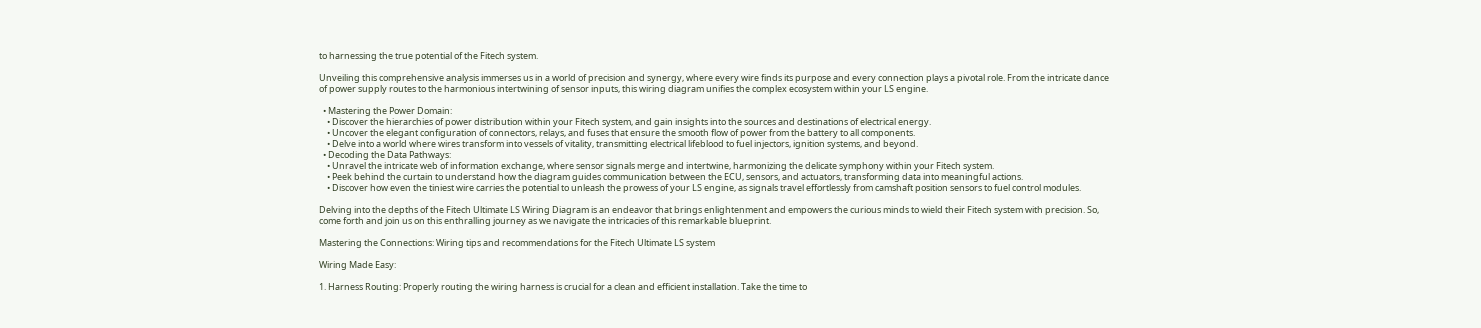to harnessing the true potential of the Fitech system.

Unveiling this comprehensive analysis immerses us in a world of precision and synergy, where every wire finds its purpose and every connection plays a pivotal role. From the intricate dance of power supply routes to the harmonious intertwining of sensor inputs, this wiring diagram unifies the complex ecosystem within your LS engine.

  • Mastering the Power Domain:
    • Discover the hierarchies of power distribution within your Fitech system, and gain insights into the sources and destinations of electrical energy.
    • Uncover the elegant configuration of connectors, relays, and fuses that ensure the smooth flow of power from the battery to all components.
    • Delve into a world where wires transform into vessels of vitality, transmitting electrical lifeblood to fuel injectors, ignition systems, and beyond.
  • Decoding the Data Pathways:
    • Unravel the intricate web of information exchange, where sensor signals merge and intertwine, harmonizing the delicate symphony within your Fitech system.
    • Peek behind the curtain to understand how the diagram guides communication between the ECU, sensors, and actuators, transforming data into meaningful actions.
    • Discover how even the tiniest wire carries the potential to unleash the prowess of your LS engine, as signals travel effortlessly from camshaft position sensors to fuel control modules.

Delving into the depths of the Fitech Ultimate LS Wiring Diagram is an endeavor that brings enlightenment and empowers the curious minds to wield their Fitech system with precision. So, come forth and join us on this enthralling journey as we navigate the intricacies of this remarkable blueprint.

Mastering the Connections: Wiring tips and recommendations for the Fitech Ultimate LS system

Wiring Made Easy:

1. Harness Routing: Properly routing the wiring harness is crucial for a clean and efficient installation. Take the time to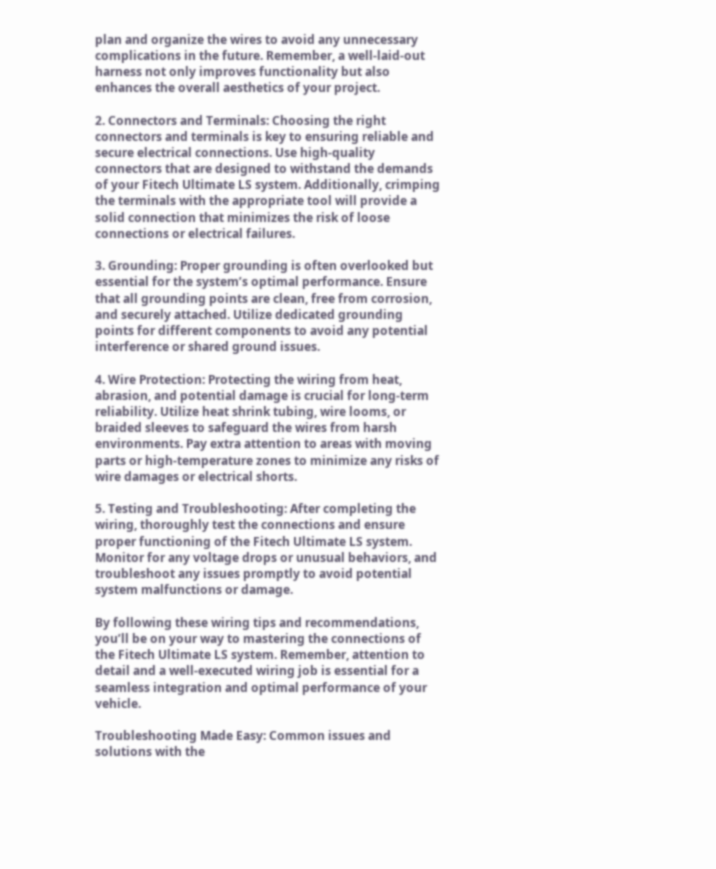plan and organize the wires to avoid any unnecessary complications in the future. Remember, a well-laid-out harness not only improves functionality but also enhances the overall aesthetics of your project.

2. Connectors and Terminals: Choosing the right connectors and terminals is key to ensuring reliable and secure electrical connections. Use high-quality connectors that are designed to withstand the demands of your Fitech Ultimate LS system. Additionally, crimping the terminals with the appropriate tool will provide a solid connection that minimizes the risk of loose connections or electrical failures.

3. Grounding: Proper grounding is often overlooked but essential for the system’s optimal performance. Ensure that all grounding points are clean, free from corrosion, and securely attached. Utilize dedicated grounding points for different components to avoid any potential interference or shared ground issues.

4. Wire Protection: Protecting the wiring from heat, abrasion, and potential damage is crucial for long-term reliability. Utilize heat shrink tubing, wire looms, or braided sleeves to safeguard the wires from harsh environments. Pay extra attention to areas with moving parts or high-temperature zones to minimize any risks of wire damages or electrical shorts.

5. Testing and Troubleshooting: After completing the wiring, thoroughly test the connections and ensure proper functioning of the Fitech Ultimate LS system. Monitor for any voltage drops or unusual behaviors, and troubleshoot any issues promptly to avoid potential system malfunctions or damage.

By following these wiring tips and recommendations, you’ll be on your way to mastering the connections of the Fitech Ultimate LS system. Remember, attention to detail and a well-executed wiring job is essential for a seamless integration and optimal performance of your vehicle.

Troubleshooting Made Easy: Common issues and solutions with the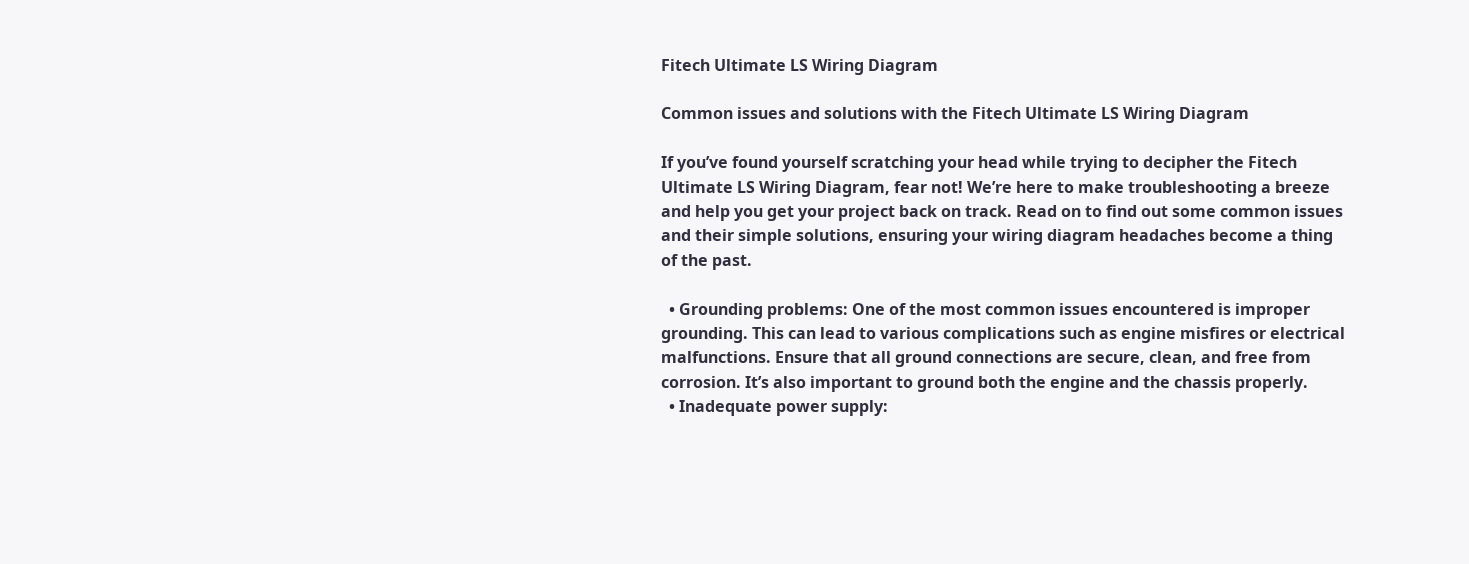Fitech Ultimate LS Wiring Diagram

Common issues and solutions with the Fitech Ultimate LS Wiring Diagram

If you’ve found yourself scratching your head while trying to decipher the Fitech Ultimate LS Wiring Diagram, fear not! We’re here to make troubleshooting a breeze and help you get your project back on track. Read on to find out some common issues and their simple solutions, ensuring your wiring diagram headaches become a thing of the past.

  • Grounding problems: One of the most common issues encountered is improper grounding. This can lead to various complications such as engine misfires or electrical malfunctions. Ensure that all ground connections are secure, clean, and free from corrosion. It’s also important to ground both the engine and the chassis properly.
  • Inadequate power supply: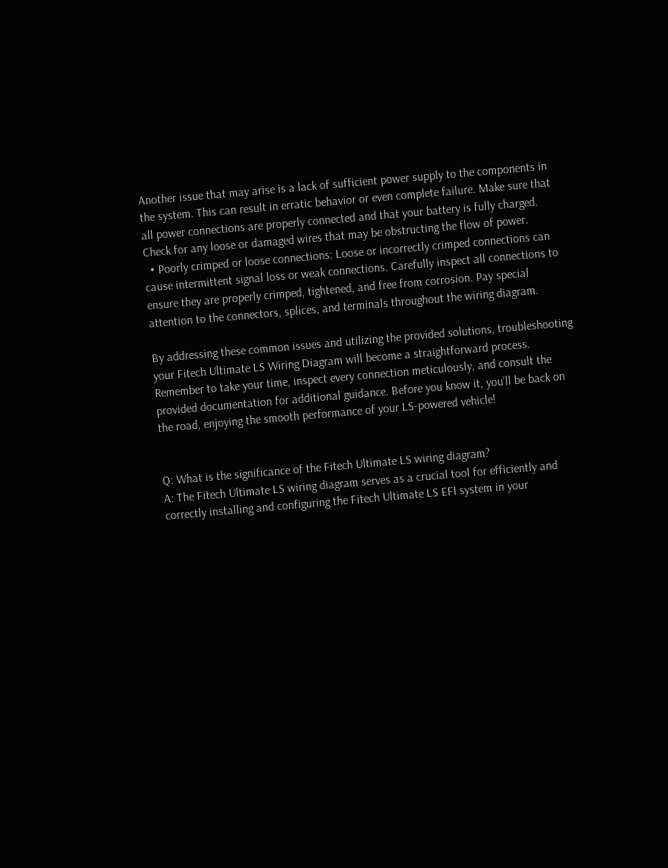Another issue that may arise is a lack of sufficient power supply to the components in the system. This can result in erratic behavior or even complete failure. Make sure that all power connections are properly connected and that your battery is fully charged. Check for any loose or damaged wires that may be obstructing the flow of power.
  • Poorly crimped or loose connections: Loose or incorrectly crimped connections can cause intermittent signal loss or weak connections. Carefully inspect all connections to ensure they are properly crimped, tightened, and free from corrosion. Pay special attention to the connectors, splices, and terminals throughout the wiring diagram.

By addressing these common issues and utilizing the provided solutions, troubleshooting your Fitech Ultimate LS Wiring Diagram will become a straightforward process. Remember to take your time, inspect every connection meticulously, and consult the provided documentation for additional guidance. Before you know it, you’ll be back on the road, enjoying the smooth performance of your LS-powered vehicle!


Q: What is the significance of the Fitech Ultimate LS wiring diagram?
A: The Fitech Ultimate LS wiring diagram serves as a crucial tool for efficiently and correctly installing and configuring the Fitech Ultimate LS EFI system in your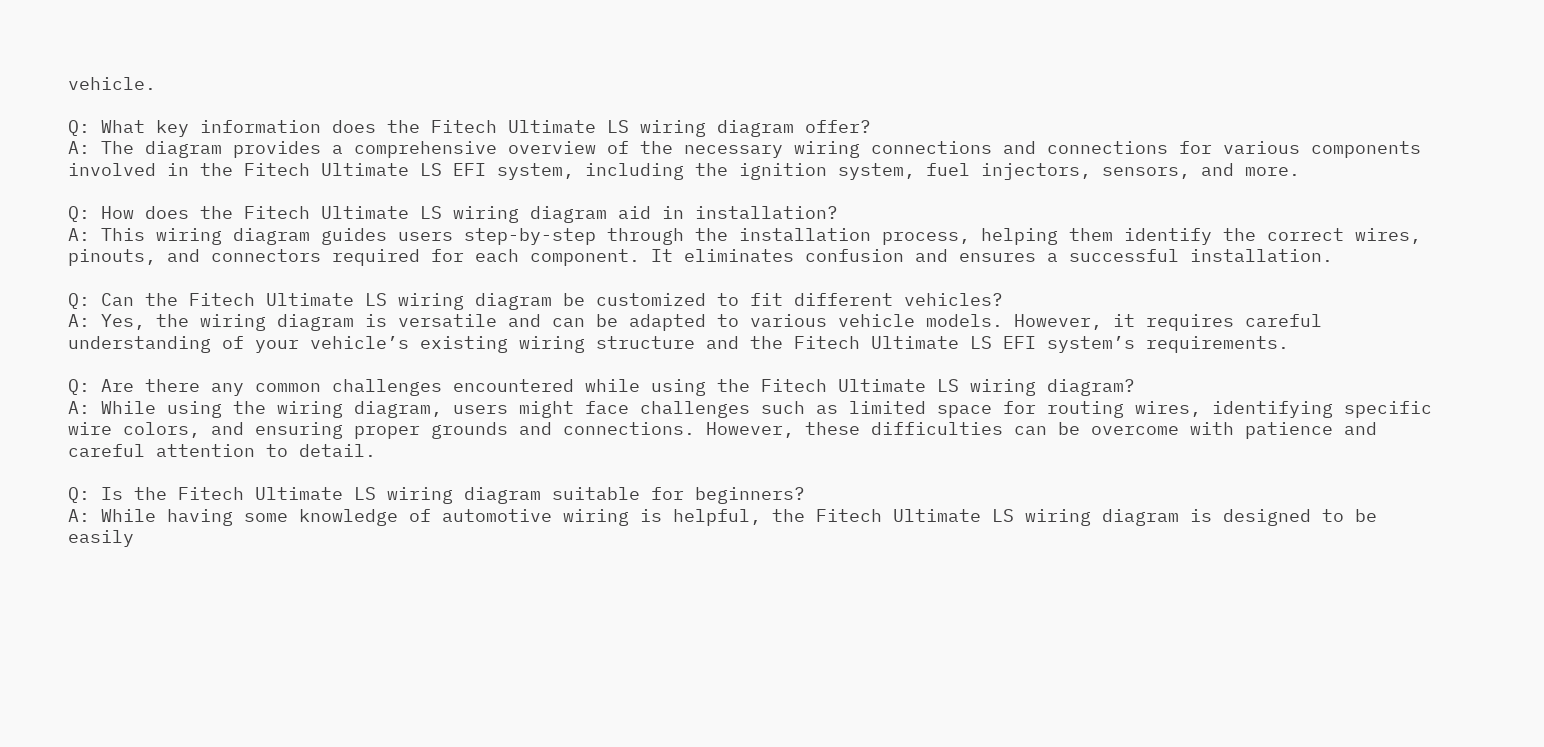vehicle.

Q: What key information does the Fitech Ultimate LS wiring diagram offer?
A: The diagram provides a comprehensive overview of the necessary wiring connections and connections for various components involved in the Fitech Ultimate LS EFI system, including the ignition system, fuel injectors, sensors, and more.

Q: How does the Fitech Ultimate LS wiring diagram aid in installation?
A: This wiring diagram guides users step-by-step through the installation process, helping them identify the correct wires, pinouts, and connectors required for each component. It eliminates confusion and ensures a successful installation.

Q: Can the Fitech Ultimate LS wiring diagram be customized to fit different vehicles?
A: Yes, the wiring diagram is versatile and can be adapted to various vehicle models. However, it requires careful understanding of your vehicle’s existing wiring structure and the Fitech Ultimate LS EFI system’s requirements.

Q: Are there any common challenges encountered while using the Fitech Ultimate LS wiring diagram?
A: While using the wiring diagram, users might face challenges such as limited space for routing wires, identifying specific wire colors, and ensuring proper grounds and connections. However, these difficulties can be overcome with patience and careful attention to detail.

Q: Is the Fitech Ultimate LS wiring diagram suitable for beginners?
A: While having some knowledge of automotive wiring is helpful, the Fitech Ultimate LS wiring diagram is designed to be easily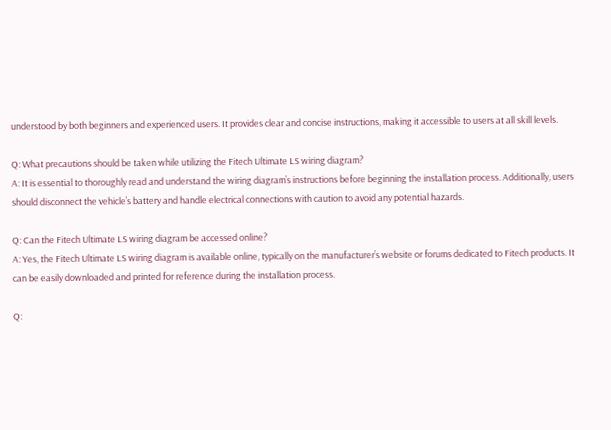understood by both beginners and experienced users. It provides clear and concise instructions, making it accessible to users at all skill levels.

Q: What precautions should be taken while utilizing the Fitech Ultimate LS wiring diagram?
A: It is essential to thoroughly read and understand the wiring diagram’s instructions before beginning the installation process. Additionally, users should disconnect the vehicle’s battery and handle electrical connections with caution to avoid any potential hazards.

Q: Can the Fitech Ultimate LS wiring diagram be accessed online?
A: Yes, the Fitech Ultimate LS wiring diagram is available online, typically on the manufacturer’s website or forums dedicated to Fitech products. It can be easily downloaded and printed for reference during the installation process.

Q: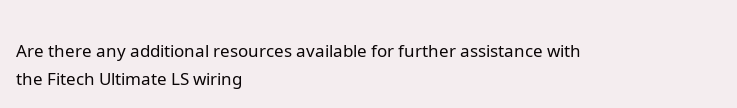Are there any additional resources available for further assistance with the Fitech Ultimate LS wiring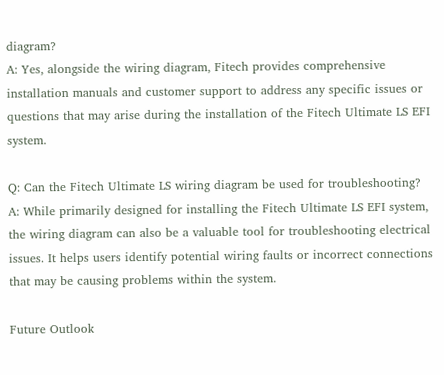diagram?
A: Yes, alongside the wiring diagram, Fitech provides comprehensive installation manuals and customer support to address any specific issues or questions that may arise during the installation of the Fitech Ultimate LS EFI system.

Q: Can the Fitech Ultimate LS wiring diagram be used for troubleshooting?
A: While primarily designed for installing the Fitech Ultimate LS EFI system, the wiring diagram can also be a valuable tool for troubleshooting electrical issues. It helps users identify potential wiring faults or incorrect connections that may be causing problems within the system.

Future Outlook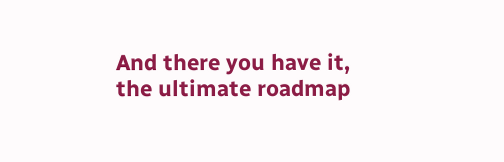And there you have it, the ultimate roadmap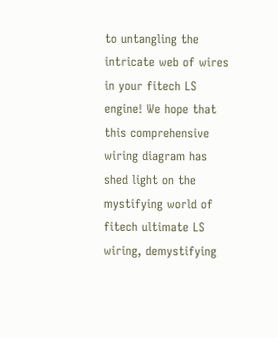to untangling the intricate web of wires in your fitech LS engine! We hope that this comprehensive wiring diagram has shed light on the mystifying world of fitech ultimate LS wiring, demystifying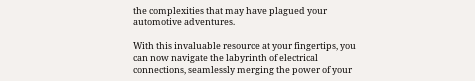the complexities that may have plagued your automotive adventures.

With this invaluable resource at your fingertips, you can now navigate the labyrinth of electrical connections, seamlessly merging the power of your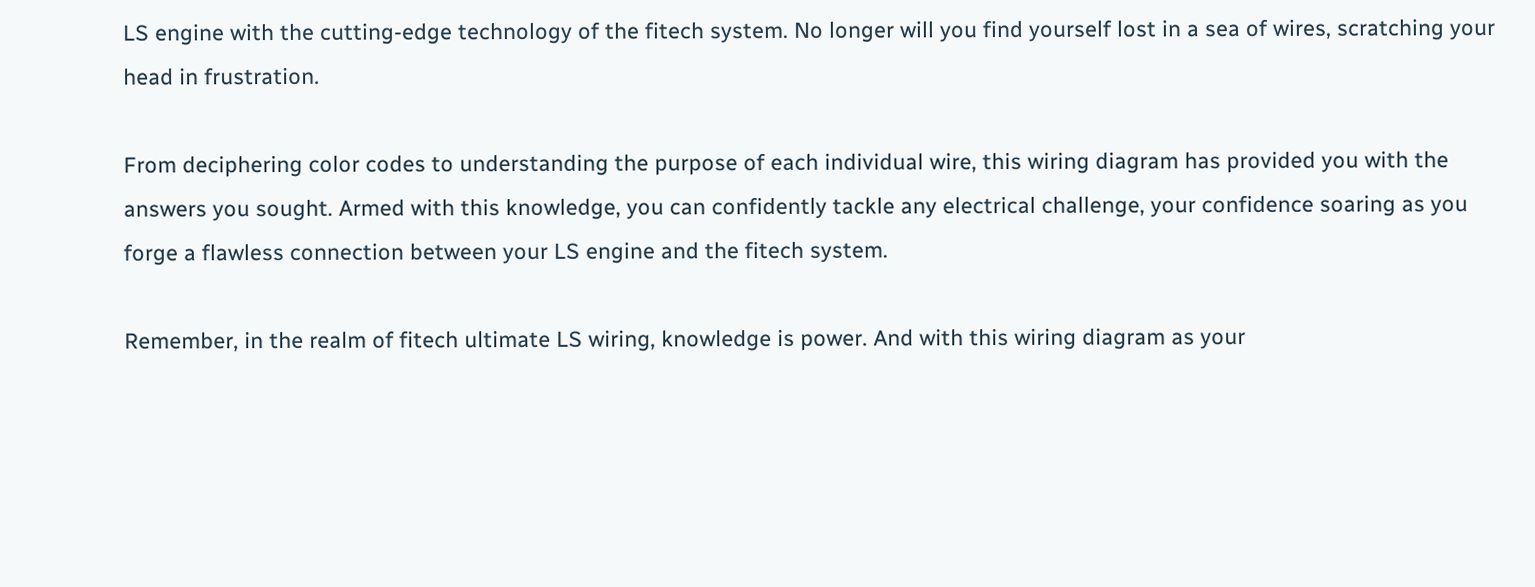LS engine with the cutting-edge technology of the fitech system. No longer will you find yourself lost in a sea of wires, scratching your head in frustration.

From deciphering color codes to understanding the purpose of each individual wire, this wiring diagram has provided you with the answers you sought. Armed with this knowledge, you can confidently tackle any electrical challenge, your confidence soaring as you forge a flawless connection between your LS engine and the fitech system.

Remember, in the realm of fitech ultimate LS wiring, knowledge is power. And with this wiring diagram as your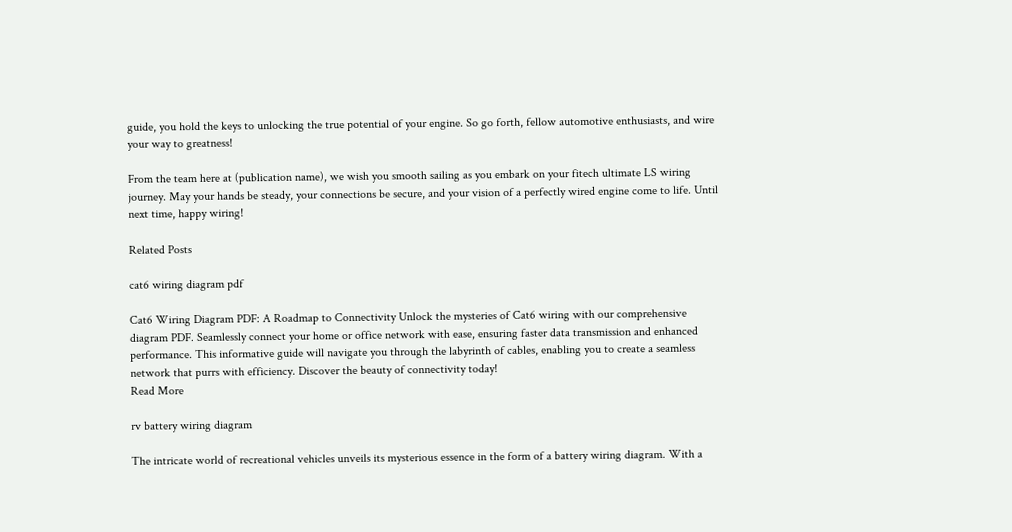guide, you hold the keys to unlocking the true potential of your engine. So go forth, fellow automotive enthusiasts, and wire your way to greatness!

From the team here at (publication name), we wish you smooth sailing as you embark on your fitech ultimate LS wiring journey. May your hands be steady, your connections be secure, and your vision of a perfectly wired engine come to life. Until next time, happy wiring!

Related Posts

cat6 wiring diagram pdf

Cat6 Wiring Diagram PDF: A Roadmap to Connectivity Unlock the mysteries of Cat6 wiring with our comprehensive diagram PDF. Seamlessly connect your home or office network with ease, ensuring faster data transmission and enhanced performance. This informative guide will navigate you through the labyrinth of cables, enabling you to create a seamless network that purrs with efficiency. Discover the beauty of connectivity today!
Read More

rv battery wiring diagram

The intricate world of recreational vehicles unveils its mysterious essence in the form of a battery wiring diagram. With a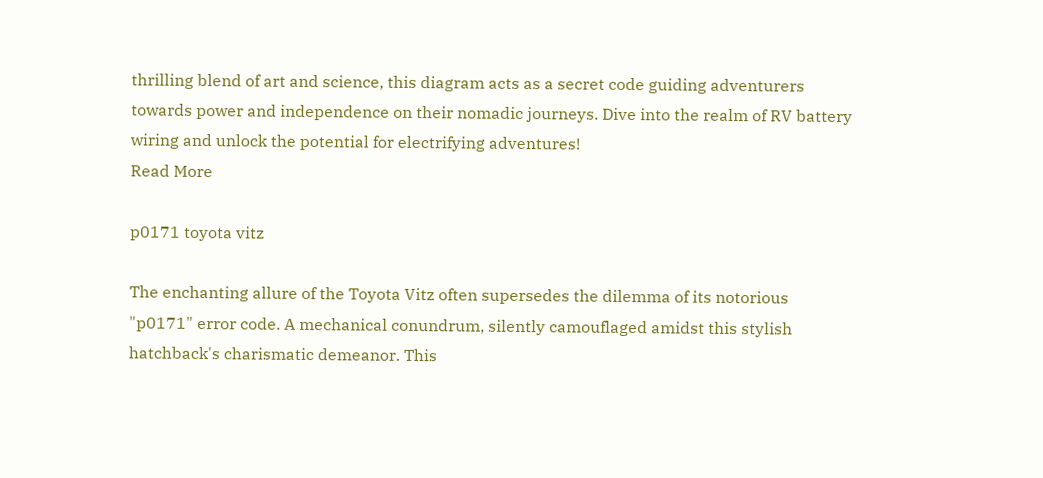thrilling blend of art and science, this diagram acts as a secret code guiding adventurers towards power and independence on their nomadic journeys. Dive into the realm of RV battery wiring and unlock the potential for electrifying adventures!
Read More

p0171 toyota vitz

The enchanting allure of the Toyota Vitz often supersedes the dilemma of its notorious "p0171" error code. A mechanical conundrum, silently camouflaged amidst this stylish hatchback's charismatic demeanor. This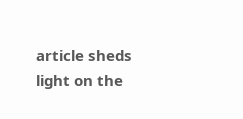article sheds light on the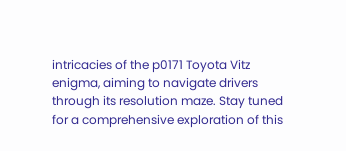intricacies of the p0171 Toyota Vitz enigma, aiming to navigate drivers through its resolution maze. Stay tuned for a comprehensive exploration of this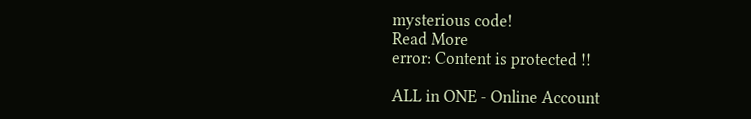mysterious code!
Read More
error: Content is protected !!

ALL in ONE - Online Account